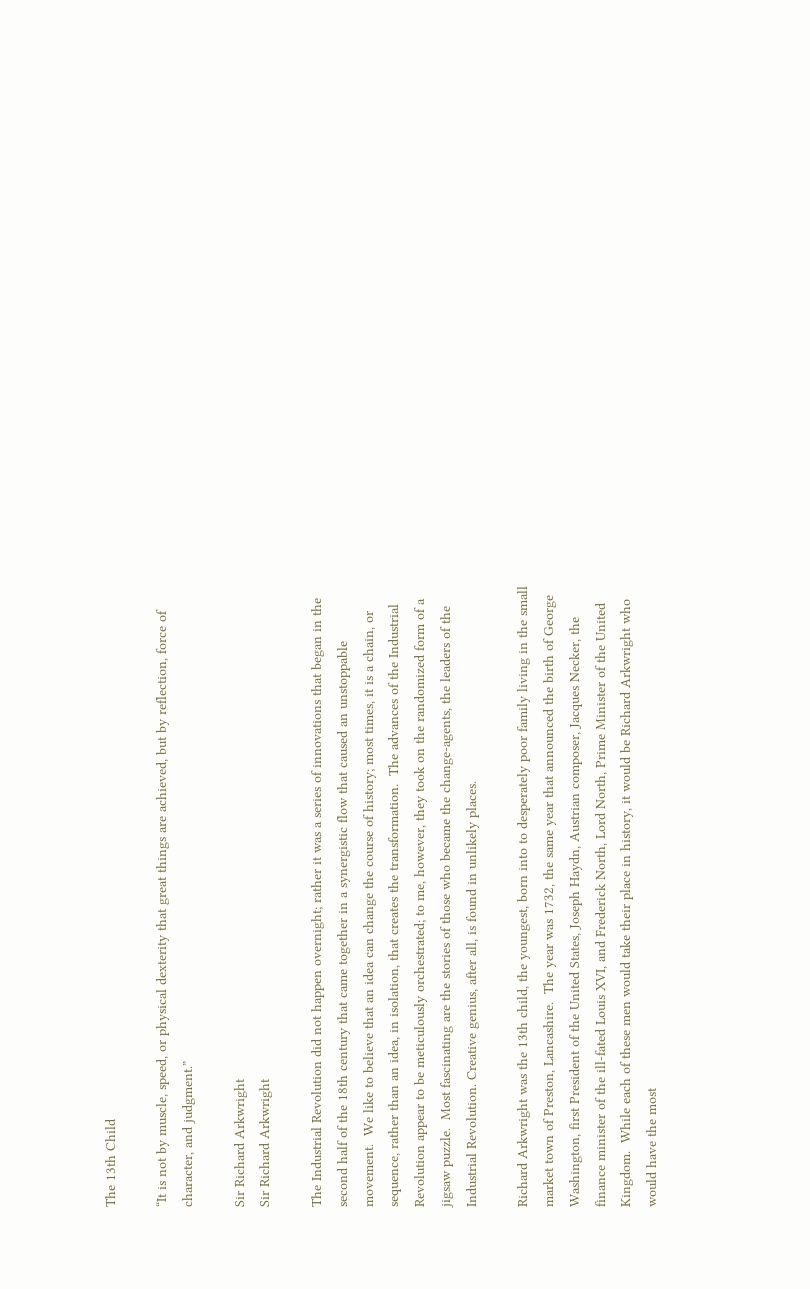The 13th Child

“It is not by muscle, speed, or physical dexterity that great things are achieved, but by reflection, force of character, and judgment.”

Sir Richard Arkwright
Sir Richard Arkwright

The Industrial Revolution did not happen overnight; rather it was a series of innovations that began in the second half of the 18th century that came together in a synergistic flow that caused an unstoppable movement.  We like to believe that an idea can change the course of history; most times, it is a chain, or sequence, rather than an idea, in isolation, that creates the transformation.  The advances of the Industrial Revolution appear to be meticulously orchestrated; to me, however, they took on the randomized form of a jigsaw puzzle.  Most fascinating are the stories of those who became the change-agents, the leaders of the Industrial Revolution. Creative genius, after all, is found in unlikely places.

Richard Arkwright was the 13th child, the youngest, born into to desperately poor family living in the small market town of Preston, Lancashire.  The year was 1732, the same year that announced the birth of George Washington, first President of the United States, Joseph Haydn, Austrian composer, Jacques Necker, the finance minister of the ill-fated Louis XVI, and Frederick North, Lord North, Prime Minister of the United Kingdom.  While each of these men would take their place in history, it would be Richard Arkwright who would have the most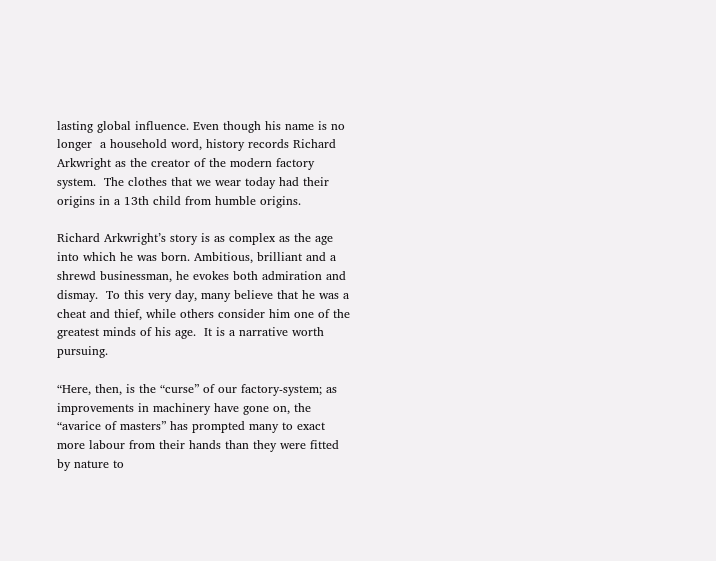lasting global influence. Even though his name is no longer  a household word, history records Richard Arkwright as the creator of the modern factory system.  The clothes that we wear today had their origins in a 13th child from humble origins.

Richard Arkwright’s story is as complex as the age into which he was born. Ambitious, brilliant and a shrewd businessman, he evokes both admiration and dismay.  To this very day, many believe that he was a cheat and thief, while others consider him one of the greatest minds of his age.  It is a narrative worth pursuing.

“Here, then, is the “curse” of our factory-system; as improvements in machinery have gone on, the “avarice of masters” has prompted many to exact more labour from their hands than they were fitted by nature to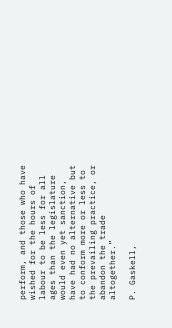perform, and those who have wished for the hours of labour to be less for all ages than the legislature would even yet sanction, have had no alternative but to conform more or less to the prevailing practice, or abandon the trade altogether.”

P. Gaskell,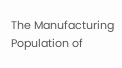The Manufacturing Population of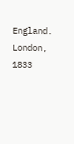England. London, 1833